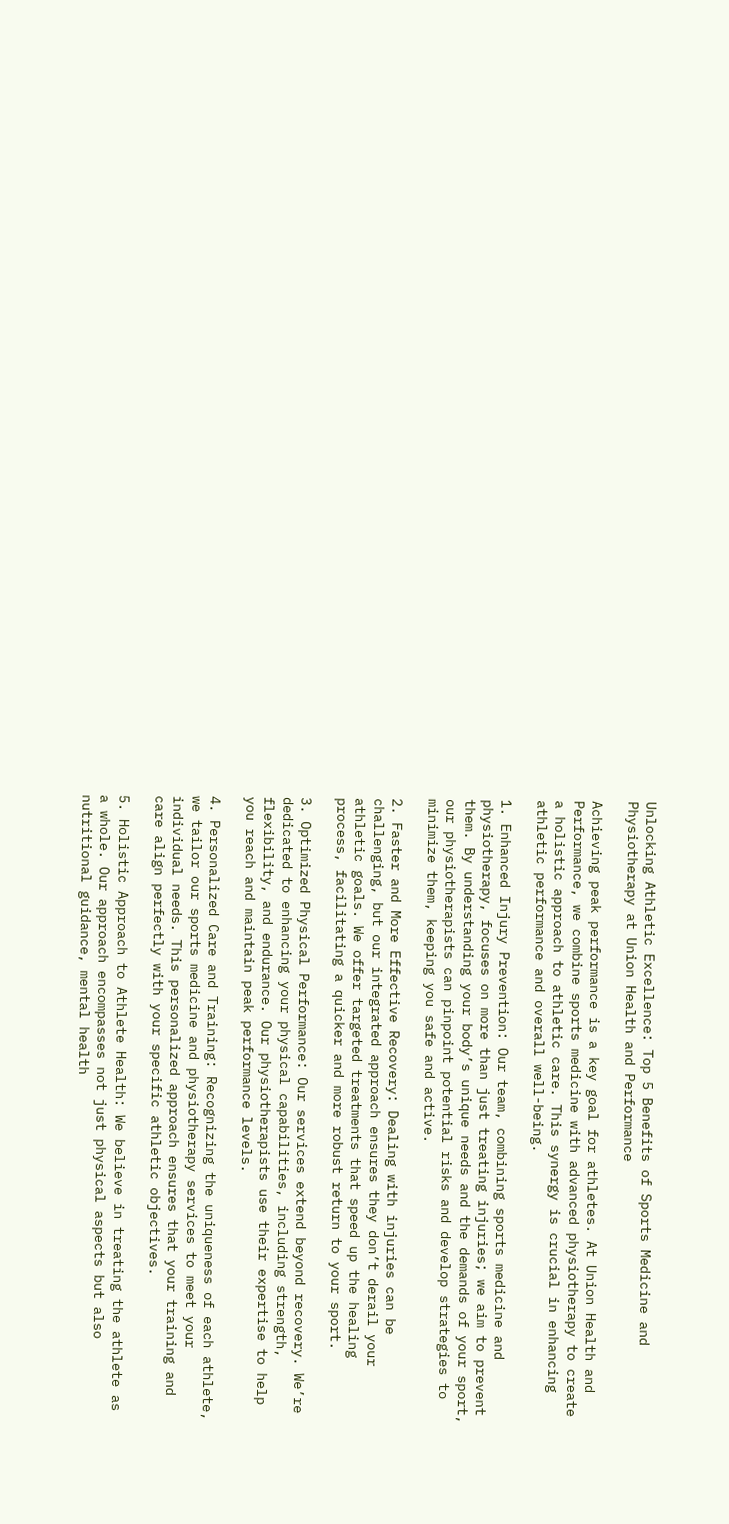Unlocking Athletic Excellence: Top 5 Benefits of Sports Medicine and Physiotherapy at Union Health and Performance

Achieving peak performance is a key goal for athletes. At Union Health and Performance, we combine sports medicine with advanced physiotherapy to create a holistic approach to athletic care. This synergy is crucial in enhancing athletic performance and overall well-being.

1. Enhanced Injury Prevention: Our team, combining sports medicine and physiotherapy, focuses on more than just treating injuries; we aim to prevent them. By understanding your body’s unique needs and the demands of your sport, our physiotherapists can pinpoint potential risks and develop strategies to minimize them, keeping you safe and active.

2. Faster and More Effective Recovery: Dealing with injuries can be challenging, but our integrated approach ensures they don’t derail your athletic goals. We offer targeted treatments that speed up the healing process, facilitating a quicker and more robust return to your sport.

3. Optimized Physical Performance: Our services extend beyond recovery. We’re dedicated to enhancing your physical capabilities, including strength, flexibility, and endurance. Our physiotherapists use their expertise to help you reach and maintain peak performance levels.

4. Personalized Care and Training: Recognizing the uniqueness of each athlete, we tailor our sports medicine and physiotherapy services to meet your individual needs. This personalized approach ensures that your training and care align perfectly with your specific athletic objectives.

5. Holistic Approach to Athlete Health: We believe in treating the athlete as a whole. Our approach encompasses not just physical aspects but also nutritional guidance, mental health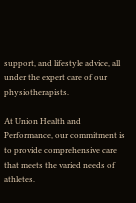support, and lifestyle advice, all under the expert care of our physiotherapists.

At Union Health and Performance, our commitment is to provide comprehensive care that meets the varied needs of athletes.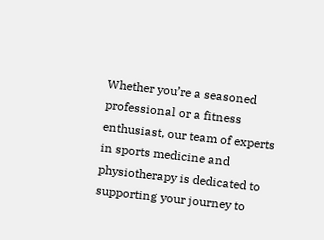Whether you’re a seasoned professional or a fitness enthusiast, our team of experts in sports medicine and physiotherapy is dedicated to supporting your journey to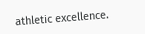athletic excellence.